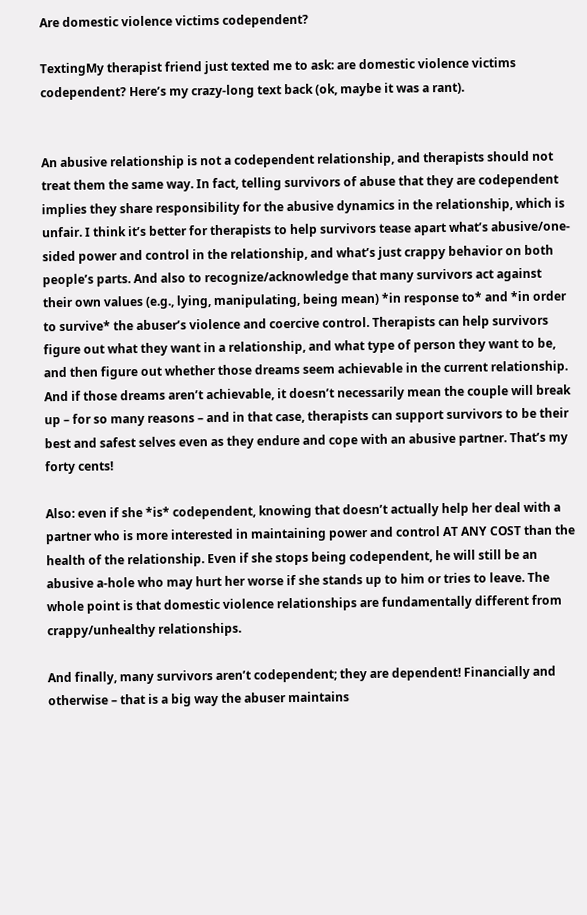Are domestic violence victims codependent?

TextingMy therapist friend just texted me to ask: are domestic violence victims codependent? Here’s my crazy-long text back (ok, maybe it was a rant).


An abusive relationship is not a codependent relationship, and therapists should not treat them the same way. In fact, telling survivors of abuse that they are codependent implies they share responsibility for the abusive dynamics in the relationship, which is unfair. I think it’s better for therapists to help survivors tease apart what’s abusive/one-sided power and control in the relationship, and what’s just crappy behavior on both people’s parts. And also to recognize/acknowledge that many survivors act against their own values (e.g., lying, manipulating, being mean) *in response to* and *in order to survive* the abuser’s violence and coercive control. Therapists can help survivors figure out what they want in a relationship, and what type of person they want to be, and then figure out whether those dreams seem achievable in the current relationship. And if those dreams aren’t achievable, it doesn’t necessarily mean the couple will break up – for so many reasons – and in that case, therapists can support survivors to be their best and safest selves even as they endure and cope with an abusive partner. That’s my forty cents!

Also: even if she *is* codependent, knowing that doesn’t actually help her deal with a partner who is more interested in maintaining power and control AT ANY COST than the health of the relationship. Even if she stops being codependent, he will still be an abusive a-hole who may hurt her worse if she stands up to him or tries to leave. The whole point is that domestic violence relationships are fundamentally different from crappy/unhealthy relationships.

And finally, many survivors aren’t codependent; they are dependent! Financially and otherwise – that is a big way the abuser maintains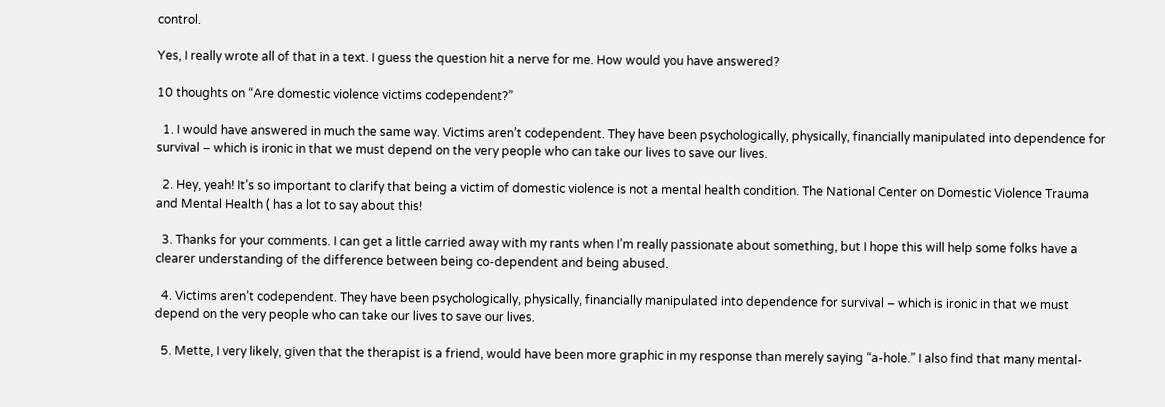control.

Yes, I really wrote all of that in a text. I guess the question hit a nerve for me. How would you have answered?

10 thoughts on “Are domestic violence victims codependent?”

  1. I would have answered in much the same way. Victims aren’t codependent. They have been psychologically, physically, financially manipulated into dependence for survival – which is ironic in that we must depend on the very people who can take our lives to save our lives.

  2. Hey, yeah! It’s so important to clarify that being a victim of domestic violence is not a mental health condition. The National Center on Domestic Violence Trauma and Mental Health ( has a lot to say about this!

  3. Thanks for your comments. I can get a little carried away with my rants when I’m really passionate about something, but I hope this will help some folks have a clearer understanding of the difference between being co-dependent and being abused.

  4. Victims aren’t codependent. They have been psychologically, physically, financially manipulated into dependence for survival – which is ironic in that we must depend on the very people who can take our lives to save our lives.

  5. Mette, I very likely, given that the therapist is a friend, would have been more graphic in my response than merely saying “a-hole.” I also find that many mental-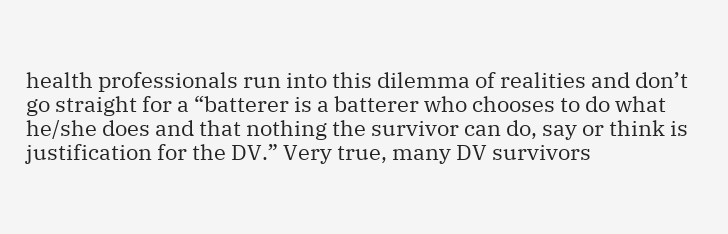health professionals run into this dilemma of realities and don’t go straight for a “batterer is a batterer who chooses to do what he/she does and that nothing the survivor can do, say or think is justification for the DV.” Very true, many DV survivors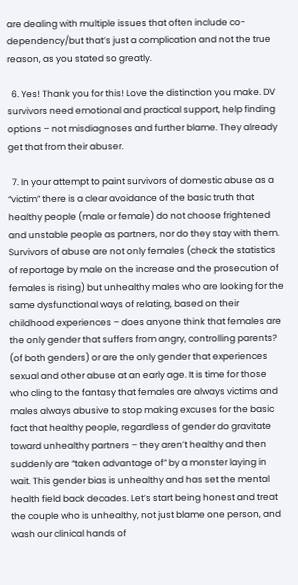are dealing with multiple issues that often include co-dependency/but that’s just a complication and not the true reason, as you stated so greatly.

  6. Yes! Thank you for this! Love the distinction you make. DV survivors need emotional and practical support, help finding options – not misdiagnoses and further blame. They already get that from their abuser.

  7. In your attempt to paint survivors of domestic abuse as a “victim” there is a clear avoidance of the basic truth that healthy people (male or female) do not choose frightened and unstable people as partners, nor do they stay with them. Survivors of abuse are not only females (check the statistics of reportage by male on the increase and the prosecution of females is rising) but unhealthy males who are looking for the same dysfunctional ways of relating, based on their childhood experiences – does anyone think that females are the only gender that suffers from angry, controlling parents? (of both genders) or are the only gender that experiences sexual and other abuse at an early age. It is time for those who cling to the fantasy that females are always victims and males always abusive to stop making excuses for the basic fact that healthy people, regardless of gender do gravitate toward unhealthy partners – they aren’t healthy and then suddenly are “taken advantage of” by a monster laying in wait. This gender bias is unhealthy and has set the mental health field back decades. Let’s start being honest and treat the couple who is unhealthy, not just blame one person, and wash our clinical hands of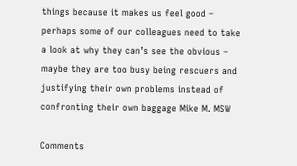things because it makes us feel good – perhaps some of our colleagues need to take a look at why they can’s see the obvious – maybe they are too busy being rescuers and justifying their own problems instead of confronting their own baggage Mike M. MSW

Comments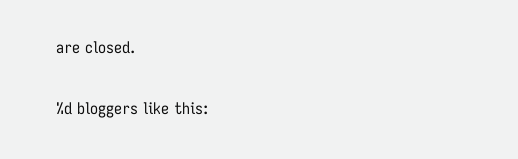are closed.

%d bloggers like this: